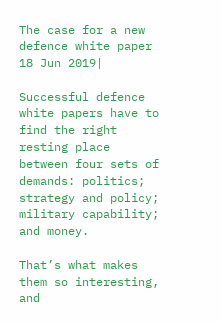The case for a new defence white paper
18 Jun 2019|

Successful defence white papers have to find the right resting place between four sets of demands: politics; strategy and policy; military capability; and money.

That’s what makes them so interesting, and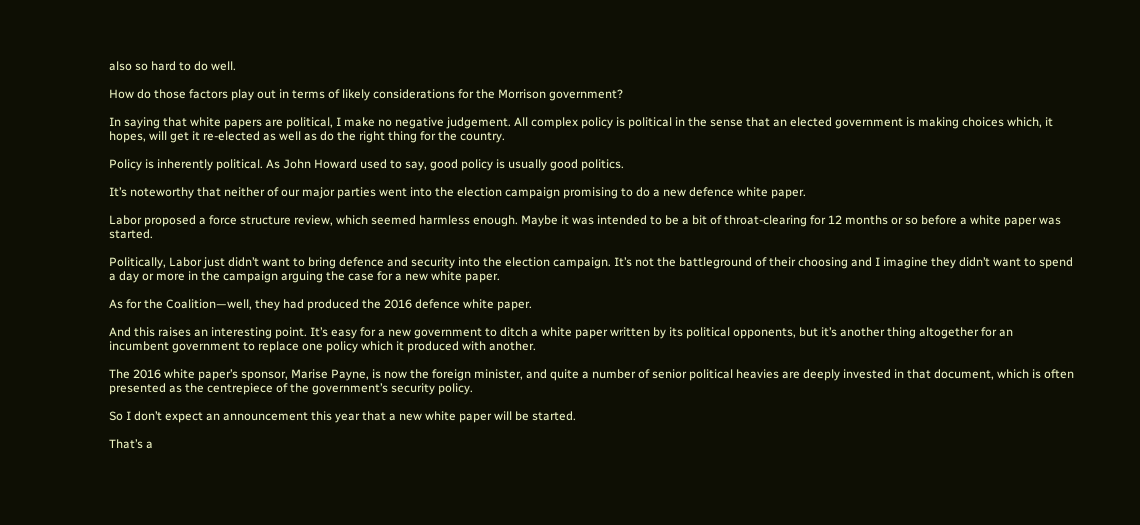also so hard to do well.

How do those factors play out in terms of likely considerations for the Morrison government?

In saying that white papers are political, I make no negative judgement. All complex policy is political in the sense that an elected government is making choices which, it hopes, will get it re-elected as well as do the right thing for the country.

Policy is inherently political. As John Howard used to say, good policy is usually good politics.

It’s noteworthy that neither of our major parties went into the election campaign promising to do a new defence white paper.

Labor proposed a force structure review, which seemed harmless enough. Maybe it was intended to be a bit of throat-clearing for 12 months or so before a white paper was started.

Politically, Labor just didn’t want to bring defence and security into the election campaign. It’s not the battleground of their choosing and I imagine they didn’t want to spend a day or more in the campaign arguing the case for a new white paper.

As for the Coalition—well, they had produced the 2016 defence white paper.

And this raises an interesting point. It’s easy for a new government to ditch a white paper written by its political opponents, but it’s another thing altogether for an incumbent government to replace one policy which it produced with another.

The 2016 white paper’s sponsor, Marise Payne, is now the foreign minister, and quite a number of senior political heavies are deeply invested in that document, which is often presented as the centrepiece of the government’s security policy.

So I don’t expect an announcement this year that a new white paper will be started.

That’s a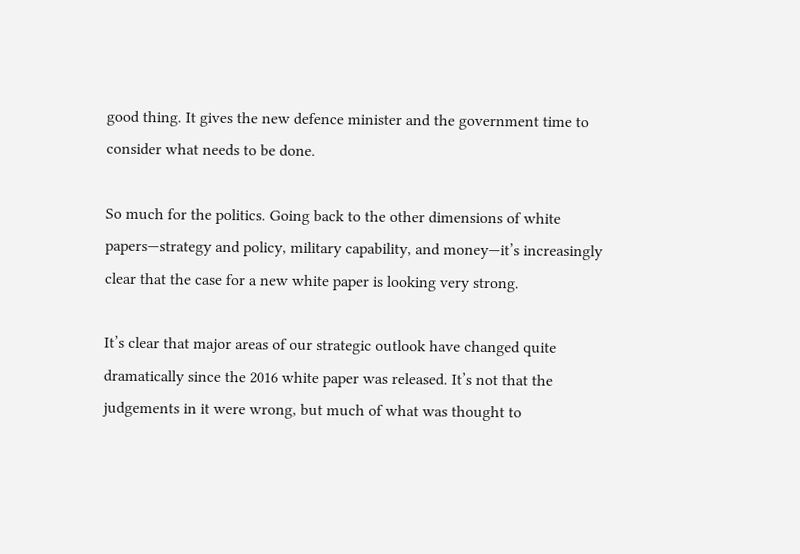good thing. It gives the new defence minister and the government time to consider what needs to be done.

So much for the politics. Going back to the other dimensions of white papers—strategy and policy, military capability, and money—it’s increasingly clear that the case for a new white paper is looking very strong.

It’s clear that major areas of our strategic outlook have changed quite dramatically since the 2016 white paper was released. It’s not that the judgements in it were wrong, but much of what was thought to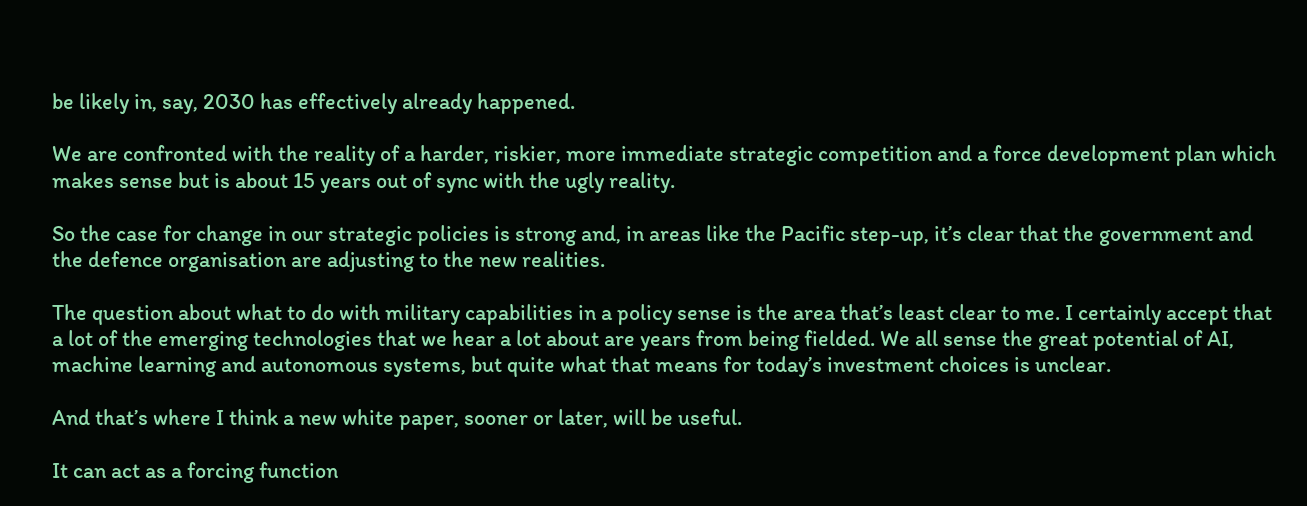be likely in, say, 2030 has effectively already happened.

We are confronted with the reality of a harder, riskier, more immediate strategic competition and a force development plan which makes sense but is about 15 years out of sync with the ugly reality.

So the case for change in our strategic policies is strong and, in areas like the Pacific step-up, it’s clear that the government and the defence organisation are adjusting to the new realities.

The question about what to do with military capabilities in a policy sense is the area that’s least clear to me. I certainly accept that a lot of the emerging technologies that we hear a lot about are years from being fielded. We all sense the great potential of AI, machine learning and autonomous systems, but quite what that means for today’s investment choices is unclear.

And that’s where I think a new white paper, sooner or later, will be useful.

It can act as a forcing function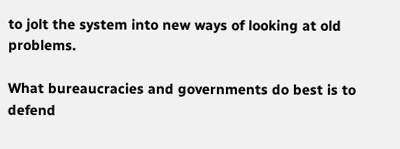to jolt the system into new ways of looking at old problems.

What bureaucracies and governments do best is to defend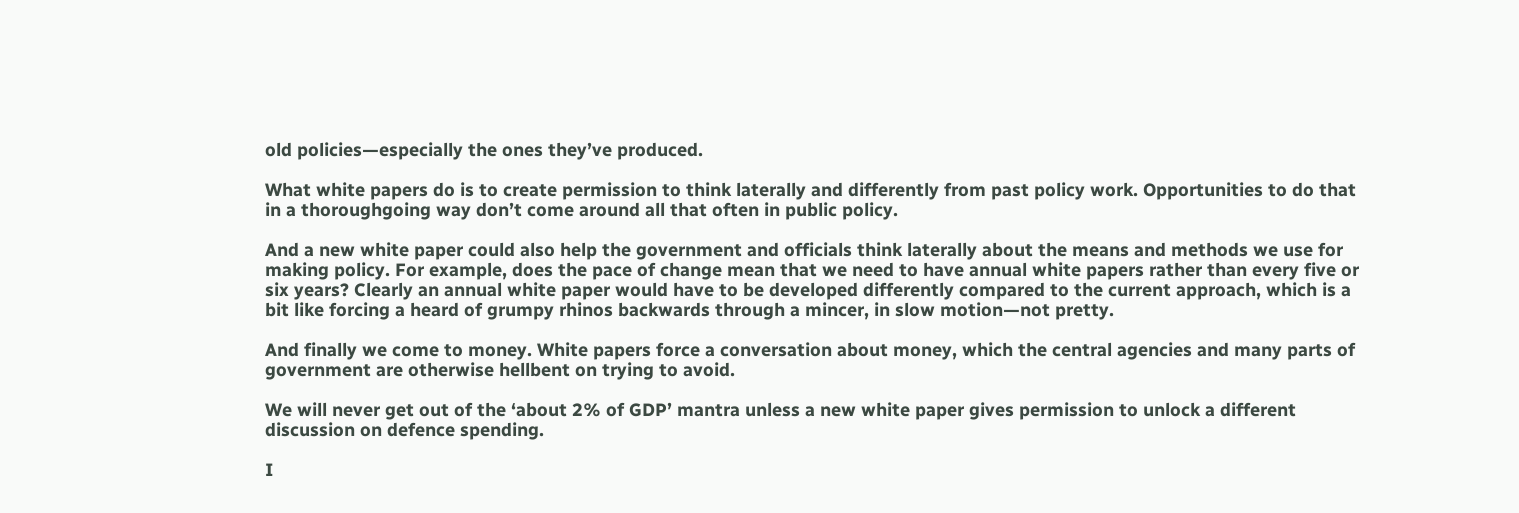old policies—especially the ones they’ve produced.

What white papers do is to create permission to think laterally and differently from past policy work. Opportunities to do that in a thoroughgoing way don’t come around all that often in public policy.

And a new white paper could also help the government and officials think laterally about the means and methods we use for making policy. For example, does the pace of change mean that we need to have annual white papers rather than every five or six years? Clearly an annual white paper would have to be developed differently compared to the current approach, which is a bit like forcing a heard of grumpy rhinos backwards through a mincer, in slow motion—not pretty.

And finally we come to money. White papers force a conversation about money, which the central agencies and many parts of government are otherwise hellbent on trying to avoid.

We will never get out of the ‘about 2% of GDP’ mantra unless a new white paper gives permission to unlock a different discussion on defence spending.

I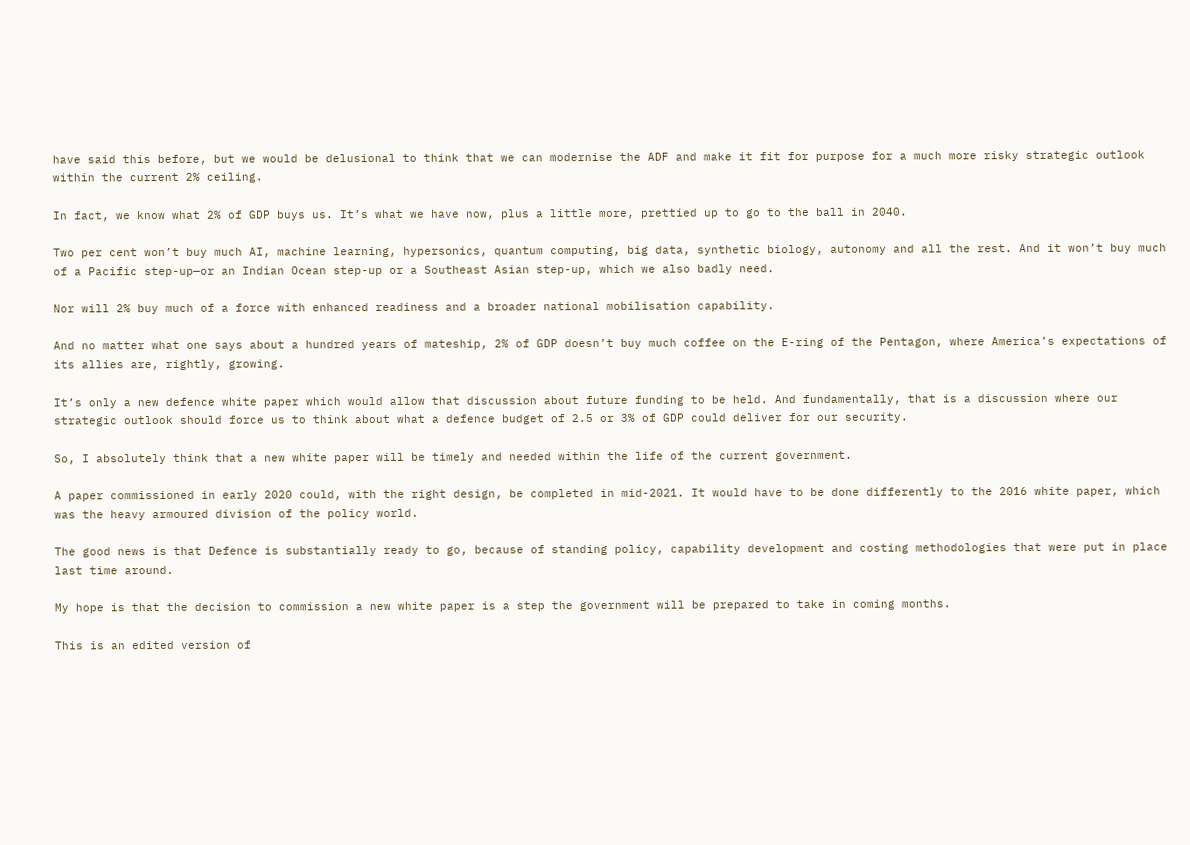have said this before, but we would be delusional to think that we can modernise the ADF and make it fit for purpose for a much more risky strategic outlook within the current 2% ceiling.

In fact, we know what 2% of GDP buys us. It’s what we have now, plus a little more, prettied up to go to the ball in 2040.

Two per cent won’t buy much AI, machine learning, hypersonics, quantum computing, big data, synthetic biology, autonomy and all the rest. And it won’t buy much of a Pacific step-up—or an Indian Ocean step-up or a Southeast Asian step-up, which we also badly need.

Nor will 2% buy much of a force with enhanced readiness and a broader national mobilisation capability.

And no matter what one says about a hundred years of mateship, 2% of GDP doesn’t buy much coffee on the E-ring of the Pentagon, where America’s expectations of its allies are, rightly, growing.

It’s only a new defence white paper which would allow that discussion about future funding to be held. And fundamentally, that is a discussion where our strategic outlook should force us to think about what a defence budget of 2.5 or 3% of GDP could deliver for our security.

So, I absolutely think that a new white paper will be timely and needed within the life of the current government.

A paper commissioned in early 2020 could, with the right design, be completed in mid-2021. It would have to be done differently to the 2016 white paper, which was the heavy armoured division of the policy world.

The good news is that Defence is substantially ready to go, because of standing policy, capability development and costing methodologies that were put in place last time around.

My hope is that the decision to commission a new white paper is a step the government will be prepared to take in coming months.

This is an edited version of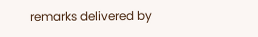remarks delivered by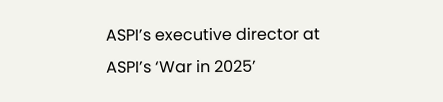ASPI’s executive director at ASPI’s ‘War in 2025’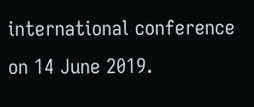international conference on 14 June 2019.